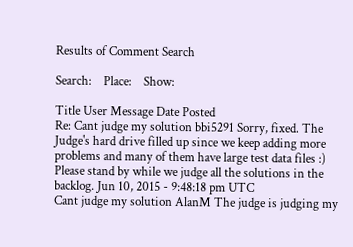Results of Comment Search

Search:    Place:    Show:

Title User Message Date Posted
Re: Cant judge my solution bbi5291 Sorry, fixed. The Judge's hard drive filled up since we keep adding more problems and many of them have large test data files :) Please stand by while we judge all the solutions in the backlog. Jun 10, 2015 - 9:48:18 pm UTC
Cant judge my solution AlanM The judge is judging my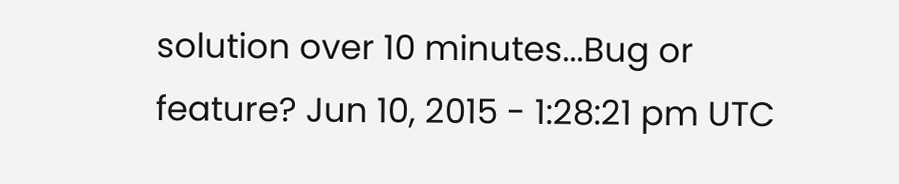solution over 10 minutes...Bug or feature? Jun 10, 2015 - 1:28:21 pm UTC